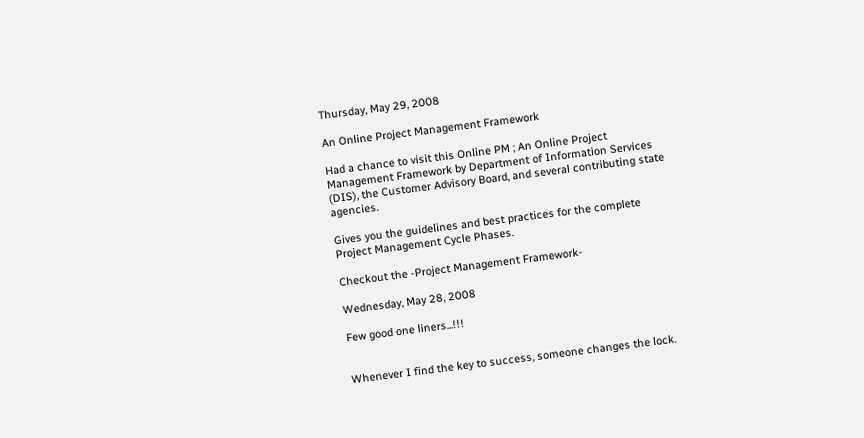Thursday, May 29, 2008

An Online Project Management Framework

Had a chance to visit this Online PM ; An Online Project Management Framework by Department of Information Services (DIS), the Customer Advisory Board, and several contributing state agencies.

Gives you the guidelines and best practices for the complete Project Management Cycle Phases.

Checkout the -Project Management Framework-

Wednesday, May 28, 2008

Few good one liners...!!!


Whenever I find the key to success, someone changes the lock.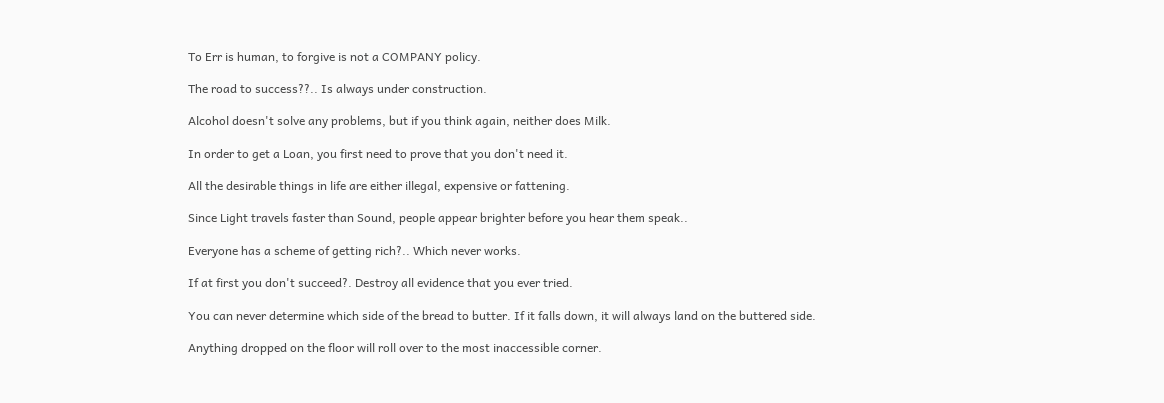To Err is human, to forgive is not a COMPANY policy.

The road to success??.. Is always under construction.

Alcohol doesn't solve any problems, but if you think again, neither does Milk.

In order to get a Loan, you first need to prove that you don't need it.

All the desirable things in life are either illegal, expensive or fattening.

Since Light travels faster than Sound, people appear brighter before you hear them speak..

Everyone has a scheme of getting rich?.. Which never works.

If at first you don't succeed?. Destroy all evidence that you ever tried.

You can never determine which side of the bread to butter. If it falls down, it will always land on the buttered side.

Anything dropped on the floor will roll over to the most inaccessible corner.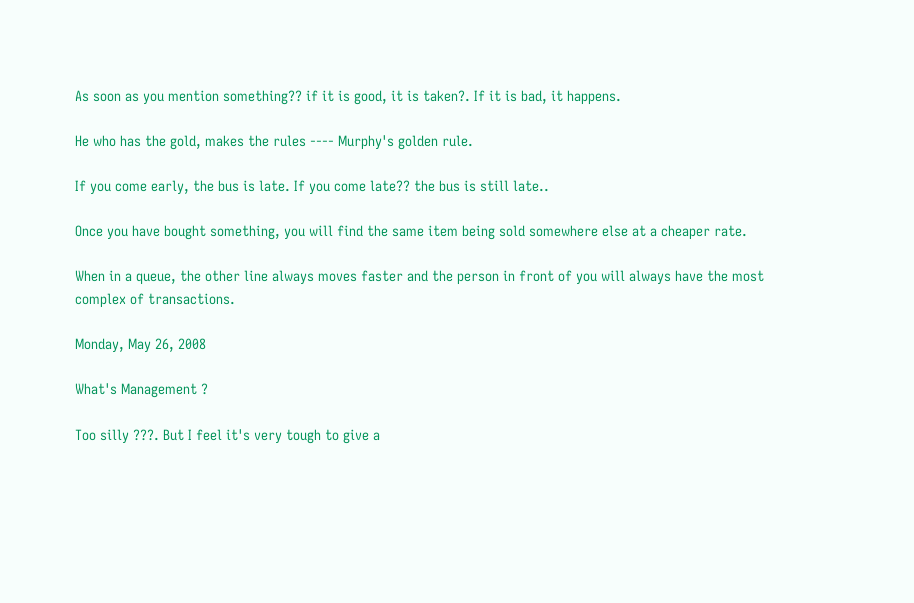As soon as you mention something?? if it is good, it is taken?. If it is bad, it happens.

He who has the gold, makes the rules ---- Murphy's golden rule.

If you come early, the bus is late. If you come late?? the bus is still late..

Once you have bought something, you will find the same item being sold somewhere else at a cheaper rate.

When in a queue, the other line always moves faster and the person in front of you will always have the most complex of transactions.

Monday, May 26, 2008

What's Management ?

Too silly ???. But I feel it's very tough to give a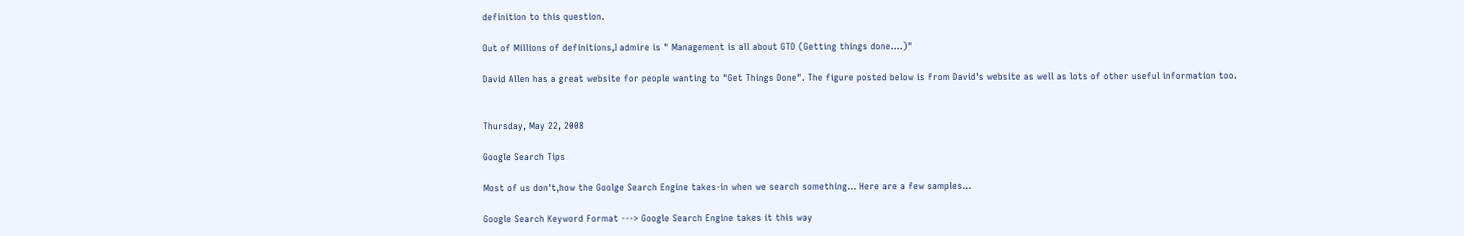definition to this question.

Out of Millions of definitions,I admire is " Management is all about GTD (Getting things done....)"

David Allen has a great website for people wanting to "Get Things Done". The figure posted below is from David's website as well as lots of other useful information too.


Thursday, May 22, 2008

Google Search Tips

Most of us don't,how the Goolge Search Engine takes-in when we search something... Here are a few samples...

Google Search Keyword Format ---> Google Search Engine takes it this way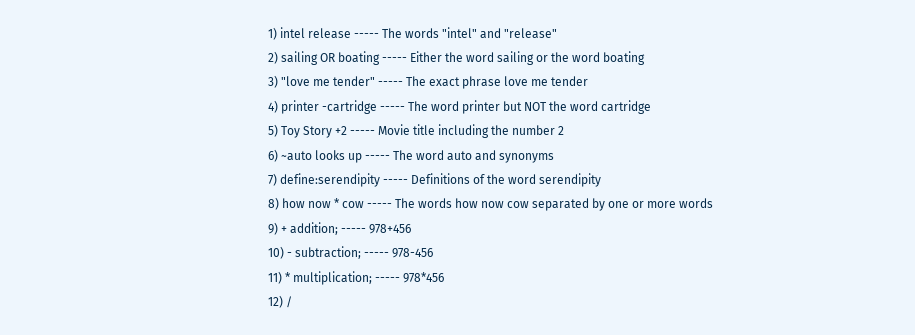1) intel release ----- The words "intel" and "release"
2) sailing OR boating ----- Either the word sailing or the word boating
3) "love me tender" ----- The exact phrase love me tender
4) printer -cartridge ----- The word printer but NOT the word cartridge
5) Toy Story +2 ----- Movie title including the number 2
6) ~auto looks up ----- The word auto and synonyms
7) define:serendipity ----- Definitions of the word serendipity
8) how now * cow ----- The words how now cow separated by one or more words
9) + addition; ----- 978+456
10) - subtraction; ----- 978-456
11) * multiplication; ----- 978*456
12) /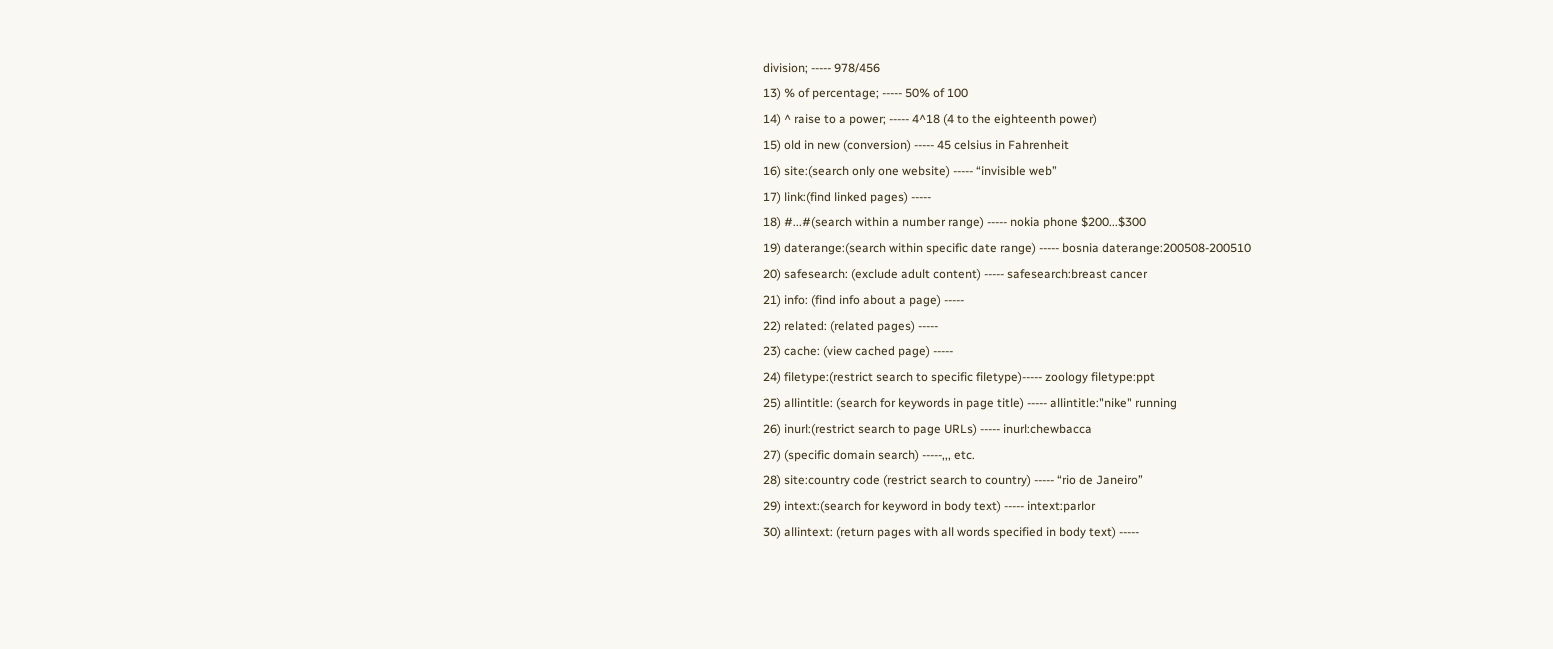division; ----- 978/456
13) % of percentage; ----- 50% of 100
14) ^ raise to a power; ----- 4^18 (4 to the eighteenth power)
15) old in new (conversion) ----- 45 celsius in Fahrenheit
16) site:(search only one website) ----- “invisible web”
17) link:(find linked pages) -----
18) #...#(search within a number range) ----- nokia phone $200...$300
19) daterange:(search within specific date range) ----- bosnia daterange:200508-200510
20) safesearch: (exclude adult content) ----- safesearch:breast cancer
21) info: (find info about a page) -----
22) related: (related pages) -----
23) cache: (view cached page) -----
24) filetype:(restrict search to specific filetype)----- zoology filetype:ppt
25) allintitle: (search for keywords in page title) ----- allintitle:"nike" running
26) inurl:(restrict search to page URLs) ----- inurl:chewbacca
27) (specific domain search) -----,,, etc.
28) site:country code (restrict search to country) ----- “rio de Janeiro”
29) intext:(search for keyword in body text) ----- intext:parlor
30) allintext: (return pages with all words specified in body text) -----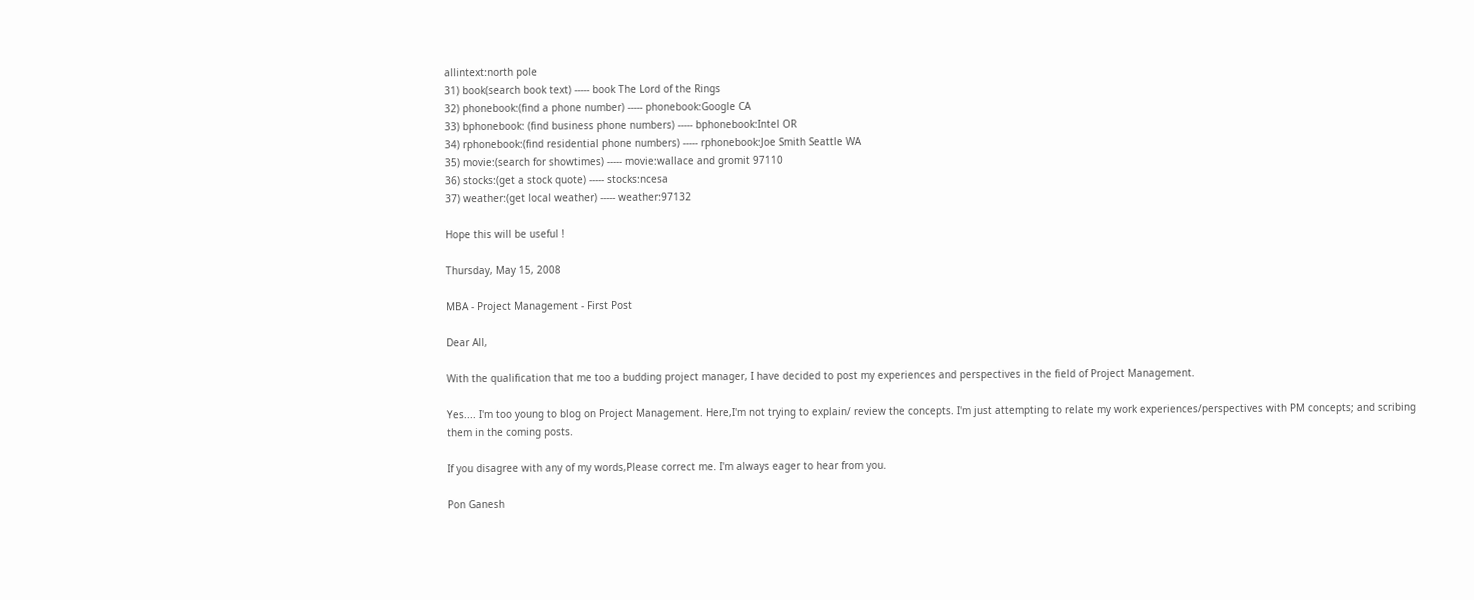allintext:north pole
31) book(search book text) ----- book The Lord of the Rings
32) phonebook:(find a phone number) ----- phonebook:Google CA
33) bphonebook: (find business phone numbers) ----- bphonebook:Intel OR
34) rphonebook:(find residential phone numbers) ----- rphonebook:Joe Smith Seattle WA
35) movie:(search for showtimes) ----- movie:wallace and gromit 97110
36) stocks:(get a stock quote) ----- stocks:ncesa
37) weather:(get local weather) ----- weather:97132

Hope this will be useful !

Thursday, May 15, 2008

MBA - Project Management - First Post

Dear All,

With the qualification that me too a budding project manager, I have decided to post my experiences and perspectives in the field of Project Management.

Yes.... I'm too young to blog on Project Management. Here,I'm not trying to explain/ review the concepts. I'm just attempting to relate my work experiences/perspectives with PM concepts; and scribing them in the coming posts.

If you disagree with any of my words,Please correct me. I'm always eager to hear from you.

Pon Ganesh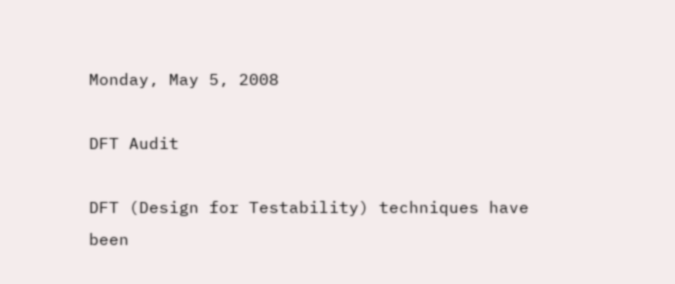Monday, May 5, 2008

DFT Audit

DFT (Design for Testability) techniques have been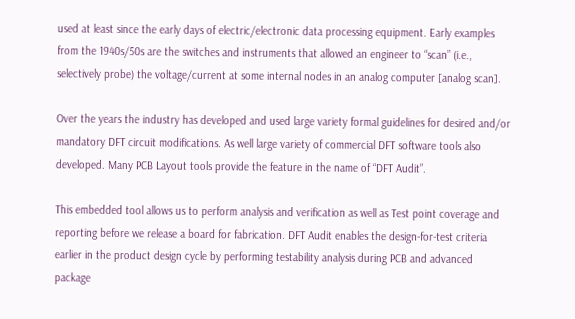used at least since the early days of electric/electronic data processing equipment. Early examples from the 1940s/50s are the switches and instruments that allowed an engineer to “scan” (i.e., selectively probe) the voltage/current at some internal nodes in an analog computer [analog scan].

Over the years the industry has developed and used large variety formal guidelines for desired and/or mandatory DFT circuit modifications. As well large variety of commercial DFT software tools also developed. Many PCB Layout tools provide the feature in the name of “DFT Audit”.

This embedded tool allows us to perform analysis and verification as well as Test point coverage and reporting before we release a board for fabrication. DFT Audit enables the design-for-test criteria earlier in the product design cycle by performing testability analysis during PCB and advanced package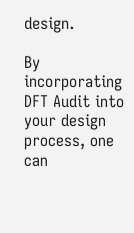design.

By incorporating DFT Audit into your design process, one can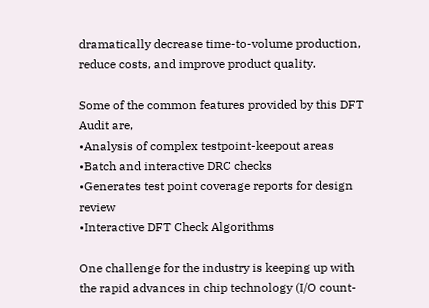dramatically decrease time-to-volume production, reduce costs, and improve product quality.

Some of the common features provided by this DFT Audit are,
•Analysis of complex testpoint-keepout areas
•Batch and interactive DRC checks
•Generates test point coverage reports for design review
•Interactive DFT Check Algorithms

One challenge for the industry is keeping up with the rapid advances in chip technology (I/O count-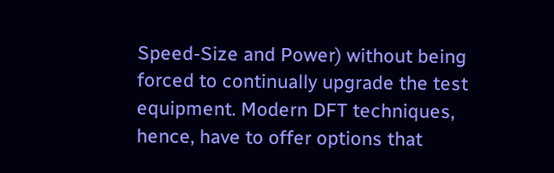Speed-Size and Power) without being forced to continually upgrade the test equipment. Modern DFT techniques, hence, have to offer options that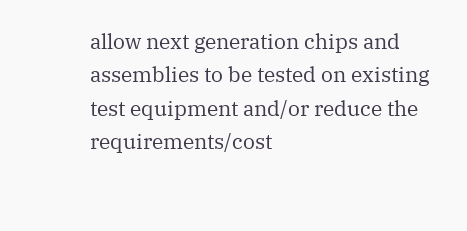allow next generation chips and assemblies to be tested on existing test equipment and/or reduce the requirements/cost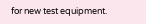for new test equipment.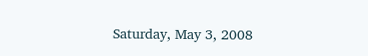Saturday, May 3, 2008